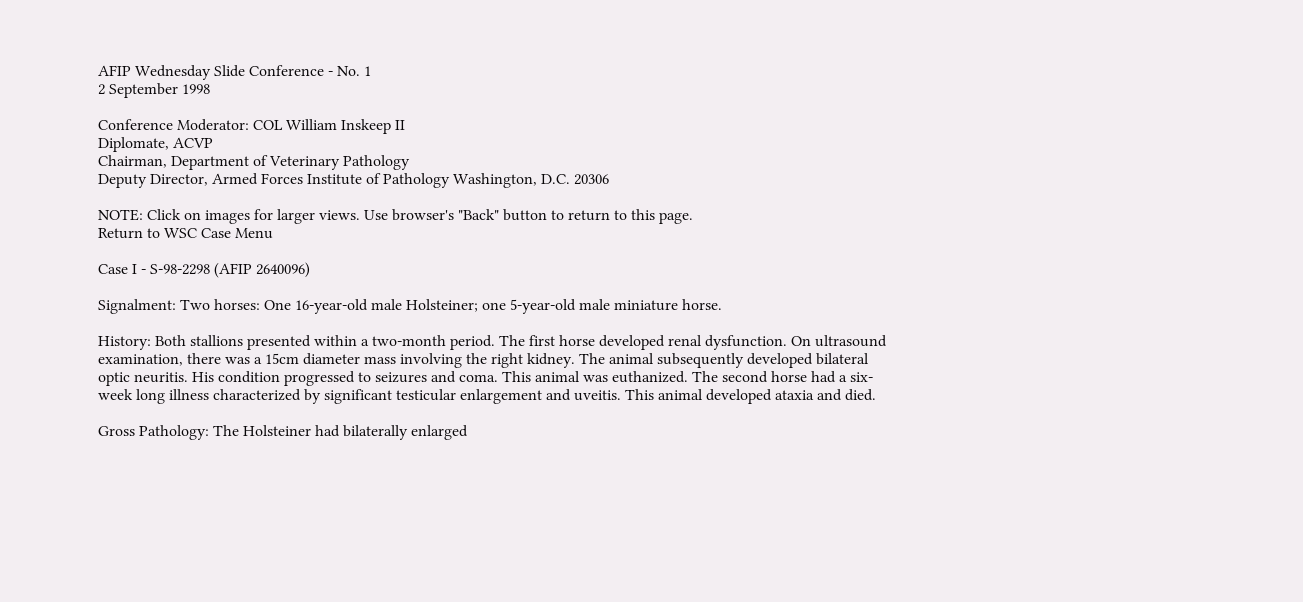AFIP Wednesday Slide Conference - No. 1
2 September 1998

Conference Moderator: COL William Inskeep II
Diplomate, ACVP
Chairman, Department of Veterinary Pathology
Deputy Director, Armed Forces Institute of Pathology Washington, D.C. 20306

NOTE: Click on images for larger views. Use browser's "Back" button to return to this page.
Return to WSC Case Menu

Case I - S-98-2298 (AFIP 2640096)

Signalment: Two horses: One 16-year-old male Holsteiner; one 5-year-old male miniature horse.

History: Both stallions presented within a two-month period. The first horse developed renal dysfunction. On ultrasound examination, there was a 15cm diameter mass involving the right kidney. The animal subsequently developed bilateral optic neuritis. His condition progressed to seizures and coma. This animal was euthanized. The second horse had a six-week long illness characterized by significant testicular enlargement and uveitis. This animal developed ataxia and died.

Gross Pathology: The Holsteiner had bilaterally enlarged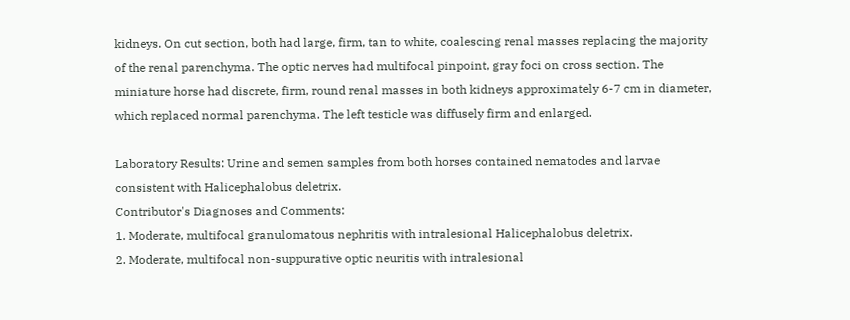kidneys. On cut section, both had large, firm, tan to white, coalescing renal masses replacing the majority of the renal parenchyma. The optic nerves had multifocal pinpoint, gray foci on cross section. The miniature horse had discrete, firm, round renal masses in both kidneys approximately 6-7 cm in diameter, which replaced normal parenchyma. The left testicle was diffusely firm and enlarged.

Laboratory Results: Urine and semen samples from both horses contained nematodes and larvae consistent with Halicephalobus deletrix.
Contributor's Diagnoses and Comments:
1. Moderate, multifocal granulomatous nephritis with intralesional Halicephalobus deletrix.
2. Moderate, multifocal non-suppurative optic neuritis with intralesional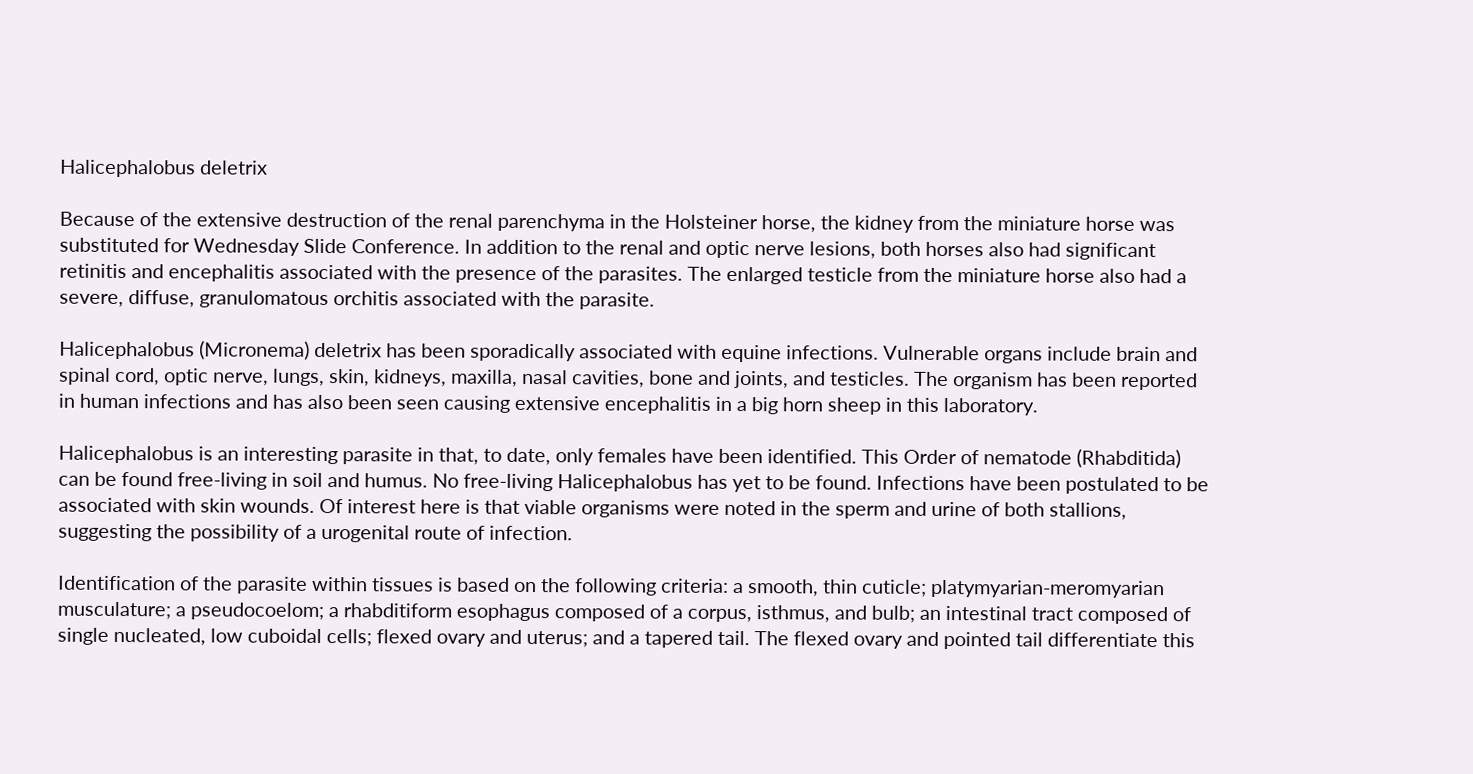Halicephalobus deletrix

Because of the extensive destruction of the renal parenchyma in the Holsteiner horse, the kidney from the miniature horse was substituted for Wednesday Slide Conference. In addition to the renal and optic nerve lesions, both horses also had significant retinitis and encephalitis associated with the presence of the parasites. The enlarged testicle from the miniature horse also had a severe, diffuse, granulomatous orchitis associated with the parasite.

Halicephalobus (Micronema) deletrix has been sporadically associated with equine infections. Vulnerable organs include brain and spinal cord, optic nerve, lungs, skin, kidneys, maxilla, nasal cavities, bone and joints, and testicles. The organism has been reported in human infections and has also been seen causing extensive encephalitis in a big horn sheep in this laboratory.

Halicephalobus is an interesting parasite in that, to date, only females have been identified. This Order of nematode (Rhabditida) can be found free-living in soil and humus. No free-living Halicephalobus has yet to be found. Infections have been postulated to be associated with skin wounds. Of interest here is that viable organisms were noted in the sperm and urine of both stallions, suggesting the possibility of a urogenital route of infection.

Identification of the parasite within tissues is based on the following criteria: a smooth, thin cuticle; platymyarian-meromyarian musculature; a pseudocoelom; a rhabditiform esophagus composed of a corpus, isthmus, and bulb; an intestinal tract composed of single nucleated, low cuboidal cells; flexed ovary and uterus; and a tapered tail. The flexed ovary and pointed tail differentiate this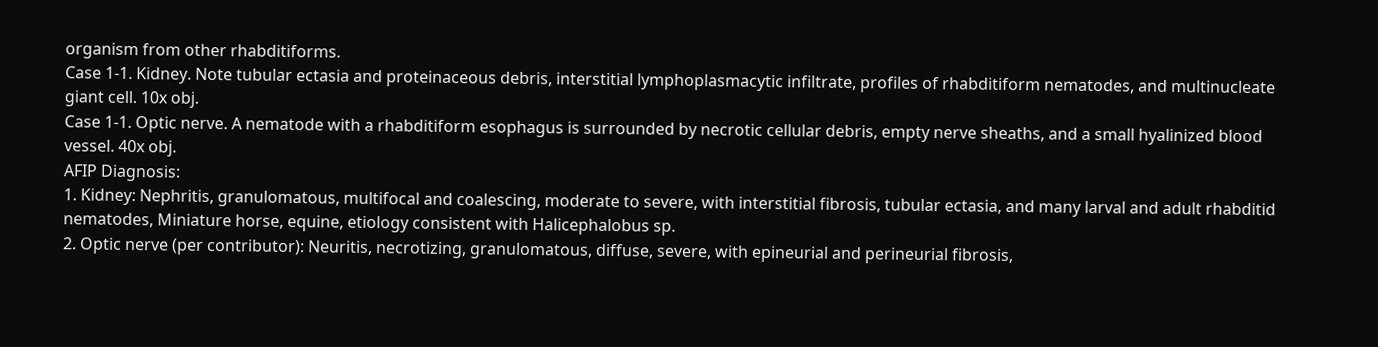organism from other rhabditiforms.
Case 1-1. Kidney. Note tubular ectasia and proteinaceous debris, interstitial lymphoplasmacytic infiltrate, profiles of rhabditiform nematodes, and multinucleate giant cell. 10x obj.
Case 1-1. Optic nerve. A nematode with a rhabditiform esophagus is surrounded by necrotic cellular debris, empty nerve sheaths, and a small hyalinized blood vessel. 40x obj.
AFIP Diagnosis:
1. Kidney: Nephritis, granulomatous, multifocal and coalescing, moderate to severe, with interstitial fibrosis, tubular ectasia, and many larval and adult rhabditid nematodes, Miniature horse, equine, etiology consistent with Halicephalobus sp.
2. Optic nerve (per contributor): Neuritis, necrotizing, granulomatous, diffuse, severe, with epineurial and perineurial fibrosis,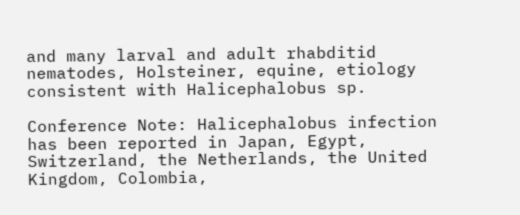and many larval and adult rhabditid nematodes, Holsteiner, equine, etiology consistent with Halicephalobus sp.

Conference Note: Halicephalobus infection has been reported in Japan, Egypt, Switzerland, the Netherlands, the United Kingdom, Colombia,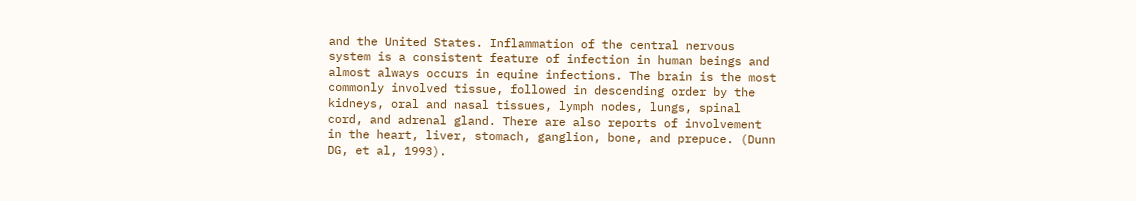and the United States. Inflammation of the central nervous system is a consistent feature of infection in human beings and almost always occurs in equine infections. The brain is the most commonly involved tissue, followed in descending order by the kidneys, oral and nasal tissues, lymph nodes, lungs, spinal cord, and adrenal gland. There are also reports of involvement in the heart, liver, stomach, ganglion, bone, and prepuce. (Dunn DG, et al, 1993).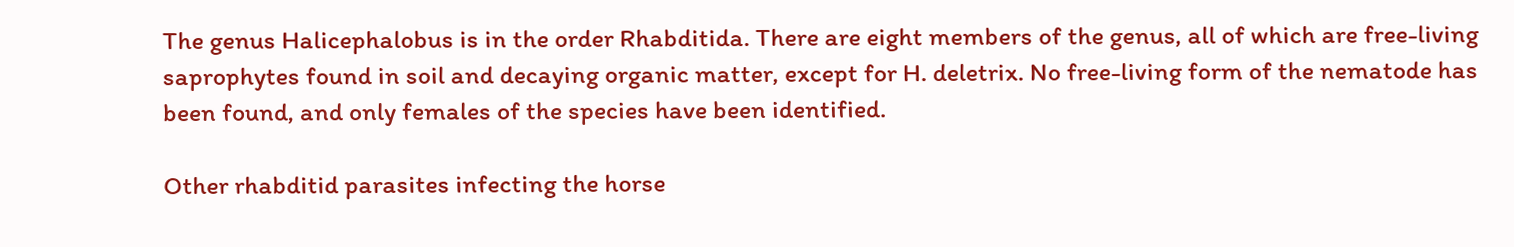The genus Halicephalobus is in the order Rhabditida. There are eight members of the genus, all of which are free-living saprophytes found in soil and decaying organic matter, except for H. deletrix. No free-living form of the nematode has been found, and only females of the species have been identified.

Other rhabditid parasites infecting the horse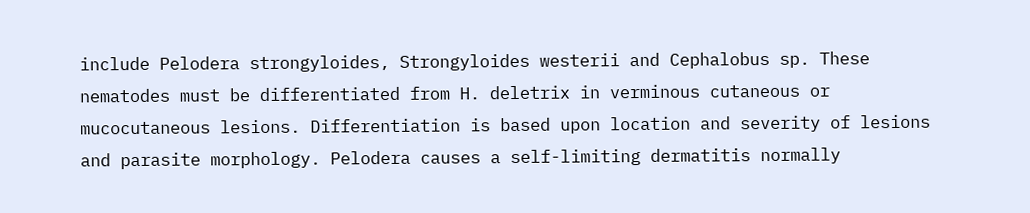include Pelodera strongyloides, Strongyloides westerii and Cephalobus sp. These nematodes must be differentiated from H. deletrix in verminous cutaneous or mucocutaneous lesions. Differentiation is based upon location and severity of lesions and parasite morphology. Pelodera causes a self-limiting dermatitis normally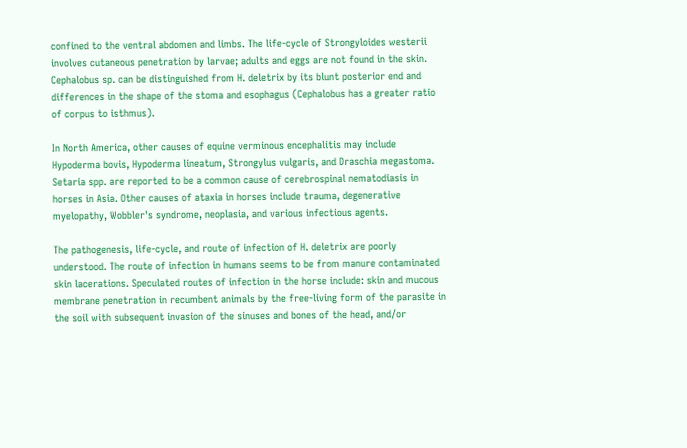confined to the ventral abdomen and limbs. The life-cycle of Strongyloides westerii involves cutaneous penetration by larvae; adults and eggs are not found in the skin. Cephalobus sp. can be distinguished from H. deletrix by its blunt posterior end and differences in the shape of the stoma and esophagus (Cephalobus has a greater ratio of corpus to isthmus).

In North America, other causes of equine verminous encephalitis may include Hypoderma bovis, Hypoderma lineatum, Strongylus vulgaris, and Draschia megastoma. Setaria spp. are reported to be a common cause of cerebrospinal nematodiasis in horses in Asia. Other causes of ataxia in horses include trauma, degenerative myelopathy, Wobbler's syndrome, neoplasia, and various infectious agents.

The pathogenesis, life-cycle, and route of infection of H. deletrix are poorly understood. The route of infection in humans seems to be from manure contaminated skin lacerations. Speculated routes of infection in the horse include: skin and mucous membrane penetration in recumbent animals by the free-living form of the parasite in the soil with subsequent invasion of the sinuses and bones of the head, and/or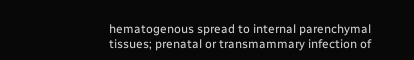hematogenous spread to internal parenchymal tissues; prenatal or transmammary infection of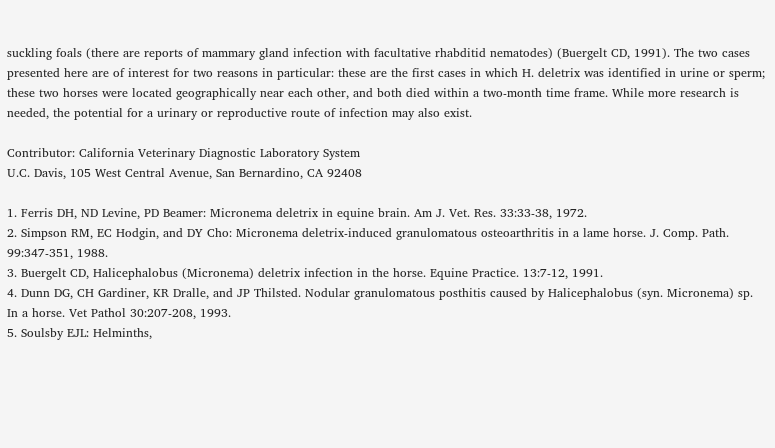suckling foals (there are reports of mammary gland infection with facultative rhabditid nematodes) (Buergelt CD, 1991). The two cases presented here are of interest for two reasons in particular: these are the first cases in which H. deletrix was identified in urine or sperm; these two horses were located geographically near each other, and both died within a two-month time frame. While more research is needed, the potential for a urinary or reproductive route of infection may also exist.

Contributor: California Veterinary Diagnostic Laboratory System
U.C. Davis, 105 West Central Avenue, San Bernardino, CA 92408

1. Ferris DH, ND Levine, PD Beamer: Micronema deletrix in equine brain. Am J. Vet. Res. 33:33-38, 1972.
2. Simpson RM, EC Hodgin, and DY Cho: Micronema deletrix-induced granulomatous osteoarthritis in a lame horse. J. Comp. Path. 99:347-351, 1988.
3. Buergelt CD, Halicephalobus (Micronema) deletrix infection in the horse. Equine Practice. 13:7-12, 1991.
4. Dunn DG, CH Gardiner, KR Dralle, and JP Thilsted. Nodular granulomatous posthitis caused by Halicephalobus (syn. Micronema) sp. In a horse. Vet Pathol 30:207-208, 1993.
5. Soulsby EJL: Helminths,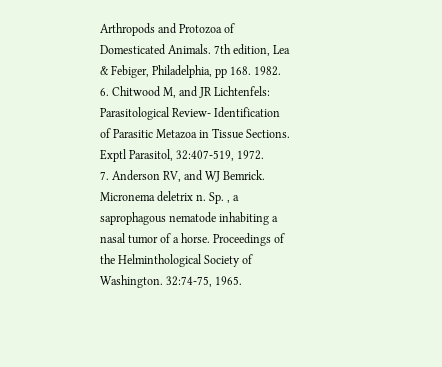Arthropods and Protozoa of Domesticated Animals. 7th edition, Lea & Febiger, Philadelphia, pp 168. 1982.
6. Chitwood M, and JR Lichtenfels: Parasitological Review- Identification of Parasitic Metazoa in Tissue Sections. Exptl Parasitol, 32:407-519, 1972.
7. Anderson RV, and WJ Bemrick. Micronema deletrix n. Sp. , a saprophagous nematode inhabiting a nasal tumor of a horse. Proceedings of the Helminthological Society of Washington. 32:74-75, 1965.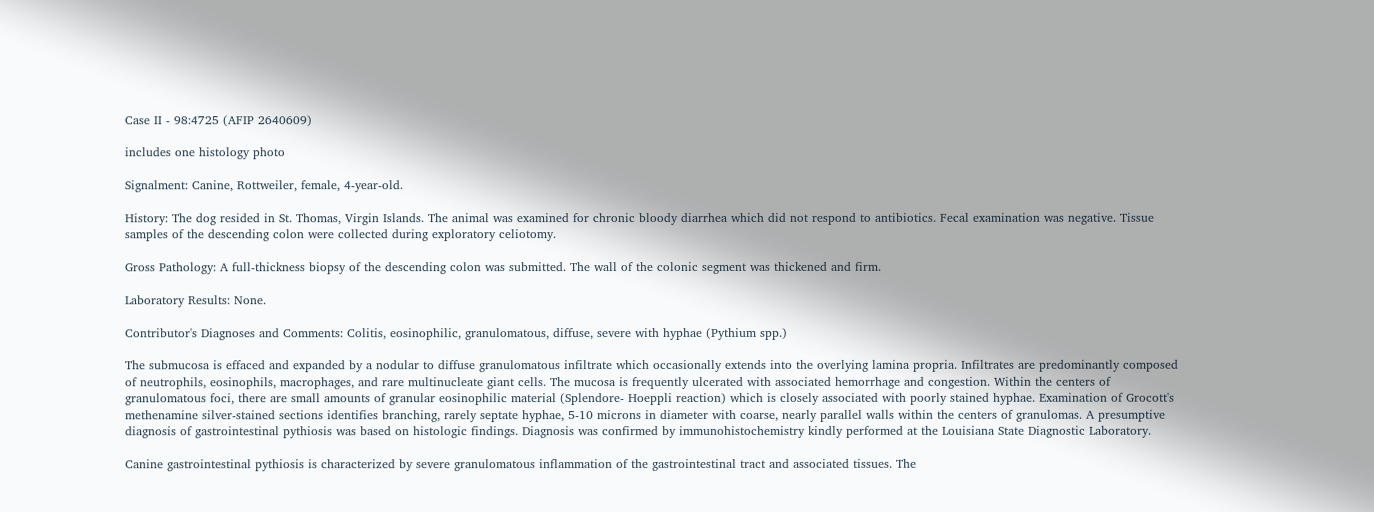Case II - 98:4725 (AFIP 2640609)

includes one histology photo

Signalment: Canine, Rottweiler, female, 4-year-old.

History: The dog resided in St. Thomas, Virgin Islands. The animal was examined for chronic bloody diarrhea which did not respond to antibiotics. Fecal examination was negative. Tissue samples of the descending colon were collected during exploratory celiotomy.

Gross Pathology: A full-thickness biopsy of the descending colon was submitted. The wall of the colonic segment was thickened and firm.

Laboratory Results: None.

Contributor's Diagnoses and Comments: Colitis, eosinophilic, granulomatous, diffuse, severe with hyphae (Pythium spp.)

The submucosa is effaced and expanded by a nodular to diffuse granulomatous infiltrate which occasionally extends into the overlying lamina propria. Infiltrates are predominantly composed of neutrophils, eosinophils, macrophages, and rare multinucleate giant cells. The mucosa is frequently ulcerated with associated hemorrhage and congestion. Within the centers of granulomatous foci, there are small amounts of granular eosinophilic material (Splendore- Hoeppli reaction) which is closely associated with poorly stained hyphae. Examination of Grocott's methenamine silver-stained sections identifies branching, rarely septate hyphae, 5-10 microns in diameter with coarse, nearly parallel walls within the centers of granulomas. A presumptive diagnosis of gastrointestinal pythiosis was based on histologic findings. Diagnosis was confirmed by immunohistochemistry kindly performed at the Louisiana State Diagnostic Laboratory.

Canine gastrointestinal pythiosis is characterized by severe granulomatous inflammation of the gastrointestinal tract and associated tissues. The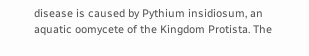disease is caused by Pythium insidiosum, an aquatic oomycete of the Kingdom Protista. The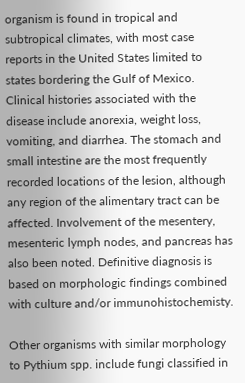organism is found in tropical and subtropical climates, with most case reports in the United States limited to states bordering the Gulf of Mexico. Clinical histories associated with the disease include anorexia, weight loss, vomiting, and diarrhea. The stomach and small intestine are the most frequently recorded locations of the lesion, although any region of the alimentary tract can be affected. Involvement of the mesentery, mesenteric lymph nodes, and pancreas has also been noted. Definitive diagnosis is based on morphologic findings combined with culture and/or immunohistochemisty.

Other organisms with similar morphology to Pythium spp. include fungi classified in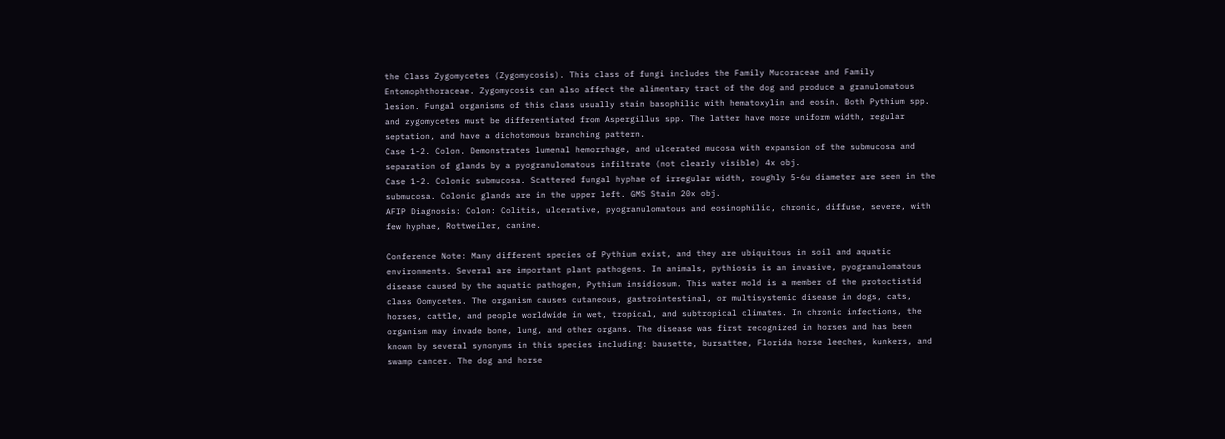the Class Zygomycetes (Zygomycosis). This class of fungi includes the Family Mucoraceae and Family Entomophthoraceae. Zygomycosis can also affect the alimentary tract of the dog and produce a granulomatous lesion. Fungal organisms of this class usually stain basophilic with hematoxylin and eosin. Both Pythium spp. and zygomycetes must be differentiated from Aspergillus spp. The latter have more uniform width, regular septation, and have a dichotomous branching pattern.
Case 1-2. Colon. Demonstrates lumenal hemorrhage, and ulcerated mucosa with expansion of the submucosa and separation of glands by a pyogranulomatous infiltrate (not clearly visible) 4x obj.
Case 1-2. Colonic submucosa. Scattered fungal hyphae of irregular width, roughly 5-6u diameter are seen in the submucosa. Colonic glands are in the upper left. GMS Stain 20x obj.
AFIP Diagnosis: Colon: Colitis, ulcerative, pyogranulomatous and eosinophilic, chronic, diffuse, severe, with few hyphae, Rottweiler, canine.

Conference Note: Many different species of Pythium exist, and they are ubiquitous in soil and aquatic environments. Several are important plant pathogens. In animals, pythiosis is an invasive, pyogranulomatous disease caused by the aquatic pathogen, Pythium insidiosum. This water mold is a member of the protoctistid class Oomycetes. The organism causes cutaneous, gastrointestinal, or multisystemic disease in dogs, cats, horses, cattle, and people worldwide in wet, tropical, and subtropical climates. In chronic infections, the organism may invade bone, lung, and other organs. The disease was first recognized in horses and has been known by several synonyms in this species including: bausette, bursattee, Florida horse leeches, kunkers, and swamp cancer. The dog and horse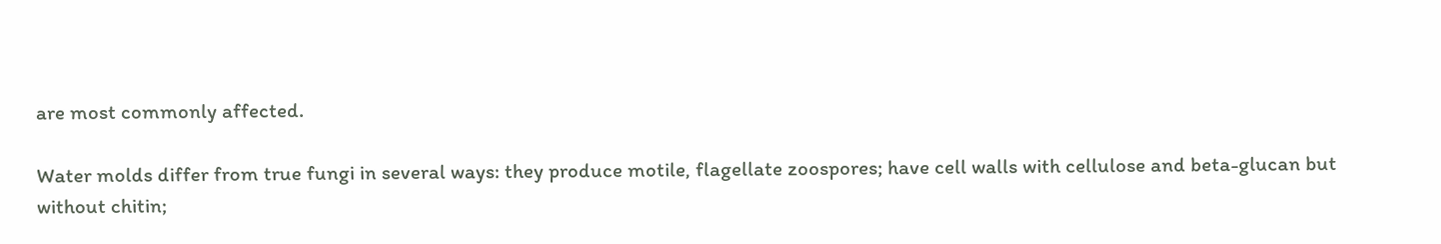are most commonly affected.

Water molds differ from true fungi in several ways: they produce motile, flagellate zoospores; have cell walls with cellulose and beta-glucan but without chitin;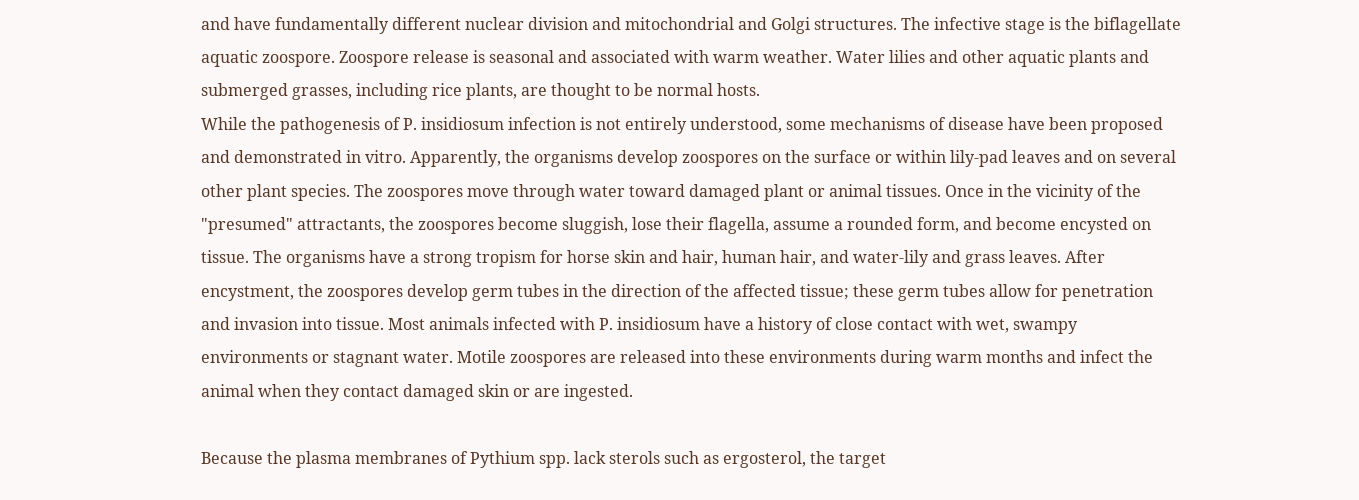and have fundamentally different nuclear division and mitochondrial and Golgi structures. The infective stage is the biflagellate aquatic zoospore. Zoospore release is seasonal and associated with warm weather. Water lilies and other aquatic plants and submerged grasses, including rice plants, are thought to be normal hosts.
While the pathogenesis of P. insidiosum infection is not entirely understood, some mechanisms of disease have been proposed and demonstrated in vitro. Apparently, the organisms develop zoospores on the surface or within lily-pad leaves and on several other plant species. The zoospores move through water toward damaged plant or animal tissues. Once in the vicinity of the "presumed" attractants, the zoospores become sluggish, lose their flagella, assume a rounded form, and become encysted on tissue. The organisms have a strong tropism for horse skin and hair, human hair, and water-lily and grass leaves. After encystment, the zoospores develop germ tubes in the direction of the affected tissue; these germ tubes allow for penetration and invasion into tissue. Most animals infected with P. insidiosum have a history of close contact with wet, swampy environments or stagnant water. Motile zoospores are released into these environments during warm months and infect the animal when they contact damaged skin or are ingested.

Because the plasma membranes of Pythium spp. lack sterols such as ergosterol, the target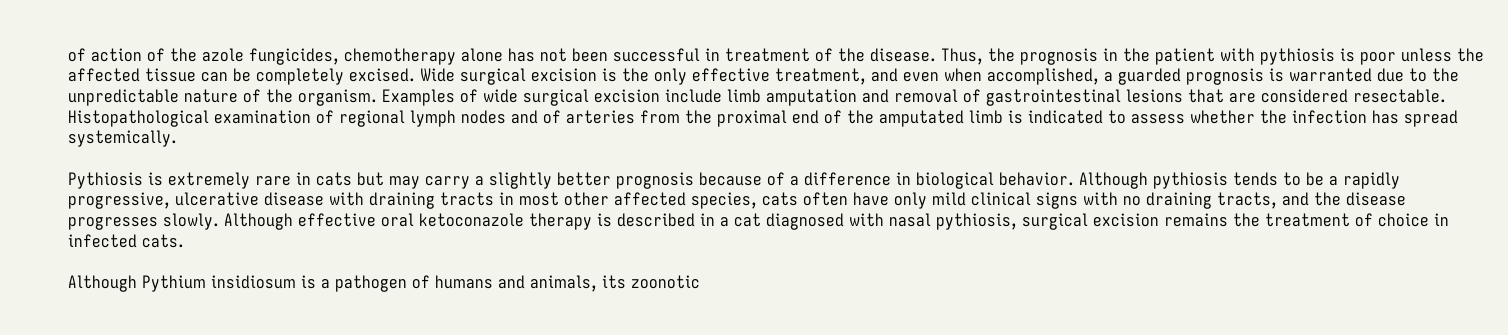of action of the azole fungicides, chemotherapy alone has not been successful in treatment of the disease. Thus, the prognosis in the patient with pythiosis is poor unless the affected tissue can be completely excised. Wide surgical excision is the only effective treatment, and even when accomplished, a guarded prognosis is warranted due to the unpredictable nature of the organism. Examples of wide surgical excision include limb amputation and removal of gastrointestinal lesions that are considered resectable. Histopathological examination of regional lymph nodes and of arteries from the proximal end of the amputated limb is indicated to assess whether the infection has spread systemically.

Pythiosis is extremely rare in cats but may carry a slightly better prognosis because of a difference in biological behavior. Although pythiosis tends to be a rapidly progressive, ulcerative disease with draining tracts in most other affected species, cats often have only mild clinical signs with no draining tracts, and the disease progresses slowly. Although effective oral ketoconazole therapy is described in a cat diagnosed with nasal pythiosis, surgical excision remains the treatment of choice in infected cats.

Although Pythium insidiosum is a pathogen of humans and animals, its zoonotic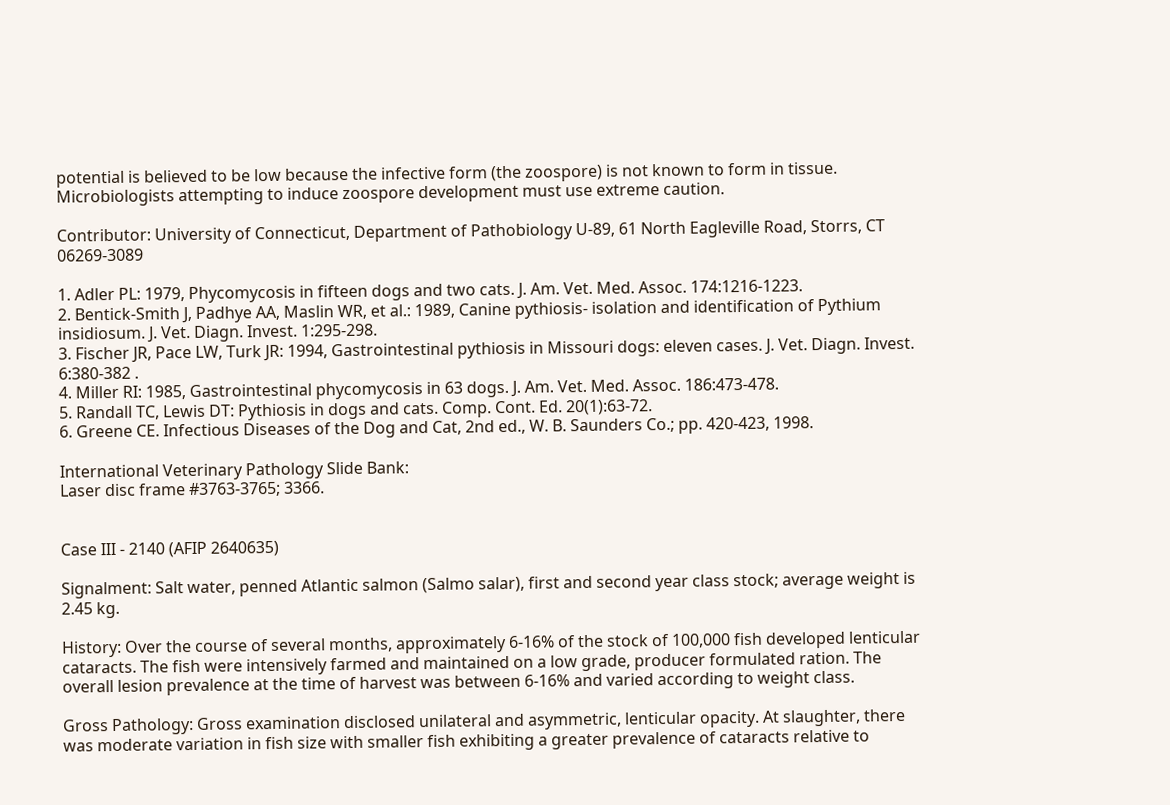potential is believed to be low because the infective form (the zoospore) is not known to form in tissue. Microbiologists attempting to induce zoospore development must use extreme caution.

Contributor: University of Connecticut, Department of Pathobiology U-89, 61 North Eagleville Road, Storrs, CT 06269-3089

1. Adler PL: 1979, Phycomycosis in fifteen dogs and two cats. J. Am. Vet. Med. Assoc. 174:1216-1223.
2. Bentick-Smith J, Padhye AA, Maslin WR, et al.: 1989, Canine pythiosis- isolation and identification of Pythium insidiosum. J. Vet. Diagn. Invest. 1:295-298.
3. Fischer JR, Pace LW, Turk JR: 1994, Gastrointestinal pythiosis in Missouri dogs: eleven cases. J. Vet. Diagn. Invest. 6:380-382 .
4. Miller RI: 1985, Gastrointestinal phycomycosis in 63 dogs. J. Am. Vet. Med. Assoc. 186:473-478.
5. Randall TC, Lewis DT: Pythiosis in dogs and cats. Comp. Cont. Ed. 20(1):63-72.
6. Greene CE. Infectious Diseases of the Dog and Cat, 2nd ed., W. B. Saunders Co.; pp. 420-423, 1998.

International Veterinary Pathology Slide Bank:
Laser disc frame #3763-3765; 3366.


Case III - 2140 (AFIP 2640635)

Signalment: Salt water, penned Atlantic salmon (Salmo salar), first and second year class stock; average weight is 2.45 kg.

History: Over the course of several months, approximately 6-16% of the stock of 100,000 fish developed lenticular cataracts. The fish were intensively farmed and maintained on a low grade, producer formulated ration. The overall lesion prevalence at the time of harvest was between 6-16% and varied according to weight class.

Gross Pathology: Gross examination disclosed unilateral and asymmetric, lenticular opacity. At slaughter, there was moderate variation in fish size with smaller fish exhibiting a greater prevalence of cataracts relative to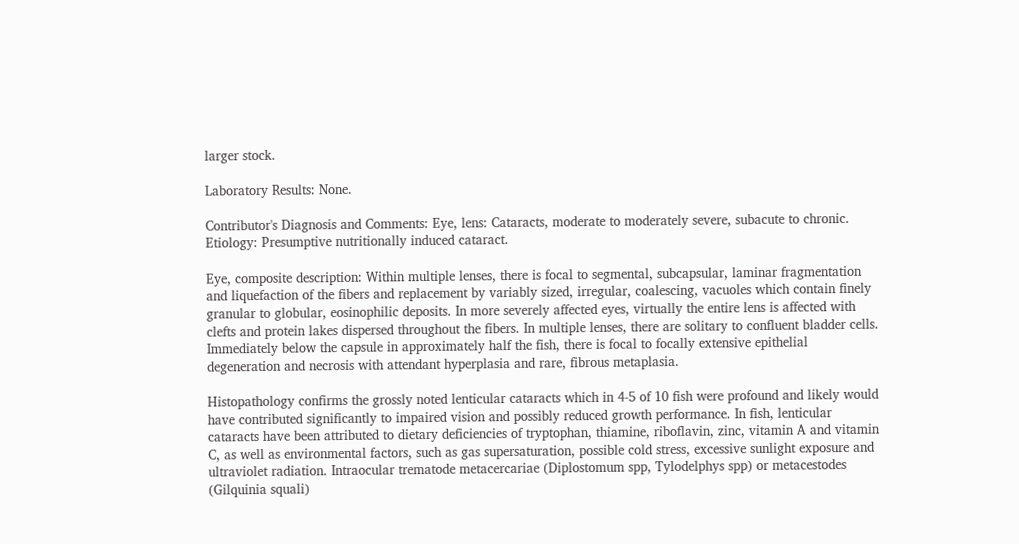larger stock.

Laboratory Results: None.

Contributor's Diagnosis and Comments: Eye, lens: Cataracts, moderate to moderately severe, subacute to chronic. Etiology: Presumptive nutritionally induced cataract.

Eye, composite description: Within multiple lenses, there is focal to segmental, subcapsular, laminar fragmentation and liquefaction of the fibers and replacement by variably sized, irregular, coalescing, vacuoles which contain finely granular to globular, eosinophilic deposits. In more severely affected eyes, virtually the entire lens is affected with clefts and protein lakes dispersed throughout the fibers. In multiple lenses, there are solitary to confluent bladder cells. Immediately below the capsule in approximately half the fish, there is focal to focally extensive epithelial degeneration and necrosis with attendant hyperplasia and rare, fibrous metaplasia.

Histopathology confirms the grossly noted lenticular cataracts which in 4-5 of 10 fish were profound and likely would have contributed significantly to impaired vision and possibly reduced growth performance. In fish, lenticular cataracts have been attributed to dietary deficiencies of tryptophan, thiamine, riboflavin, zinc, vitamin A and vitamin C, as well as environmental factors, such as gas supersaturation, possible cold stress, excessive sunlight exposure and ultraviolet radiation. Intraocular trematode metacercariae (Diplostomum spp, Tylodelphys spp) or metacestodes (Gilquinia squali)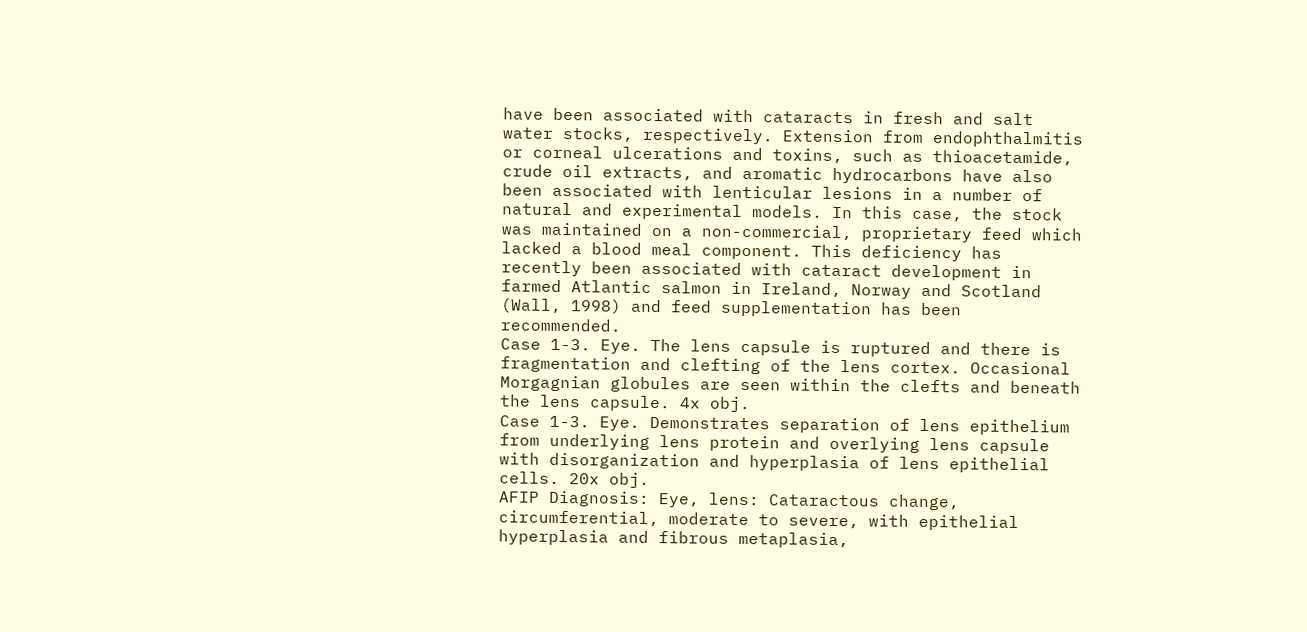have been associated with cataracts in fresh and salt water stocks, respectively. Extension from endophthalmitis or corneal ulcerations and toxins, such as thioacetamide, crude oil extracts, and aromatic hydrocarbons have also been associated with lenticular lesions in a number of natural and experimental models. In this case, the stock was maintained on a non-commercial, proprietary feed which lacked a blood meal component. This deficiency has recently been associated with cataract development in farmed Atlantic salmon in Ireland, Norway and Scotland (Wall, 1998) and feed supplementation has been recommended.
Case 1-3. Eye. The lens capsule is ruptured and there is fragmentation and clefting of the lens cortex. Occasional Morgagnian globules are seen within the clefts and beneath the lens capsule. 4x obj.
Case 1-3. Eye. Demonstrates separation of lens epithelium from underlying lens protein and overlying lens capsule with disorganization and hyperplasia of lens epithelial cells. 20x obj.
AFIP Diagnosis: Eye, lens: Cataractous change, circumferential, moderate to severe, with epithelial hyperplasia and fibrous metaplasia,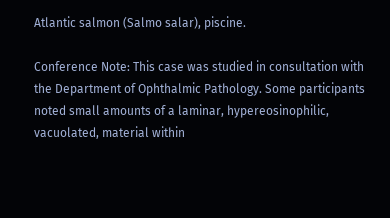Atlantic salmon (Salmo salar), piscine.

Conference Note: This case was studied in consultation with the Department of Ophthalmic Pathology. Some participants noted small amounts of a laminar, hypereosinophilic, vacuolated, material within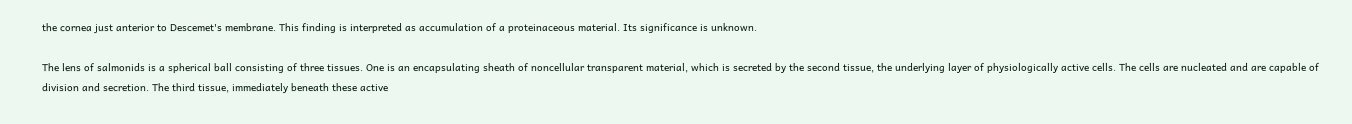the cornea just anterior to Descemet's membrane. This finding is interpreted as accumulation of a proteinaceous material. Its significance is unknown.

The lens of salmonids is a spherical ball consisting of three tissues. One is an encapsulating sheath of noncellular transparent material, which is secreted by the second tissue, the underlying layer of physiologically active cells. The cells are nucleated and are capable of division and secretion. The third tissue, immediately beneath these active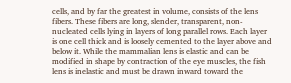cells, and by far the greatest in volume, consists of the lens fibers. These fibers are long, slender, transparent, non-nucleated cells lying in layers of long parallel rows. Each layer is one cell thick and is loosely cemented to the layer above and below it. While the mammalian lens is elastic and can be modified in shape by contraction of the eye muscles, the fish lens is inelastic and must be drawn inward toward the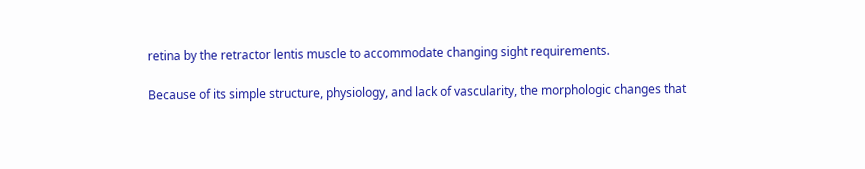retina by the retractor lentis muscle to accommodate changing sight requirements.

Because of its simple structure, physiology, and lack of vascularity, the morphologic changes that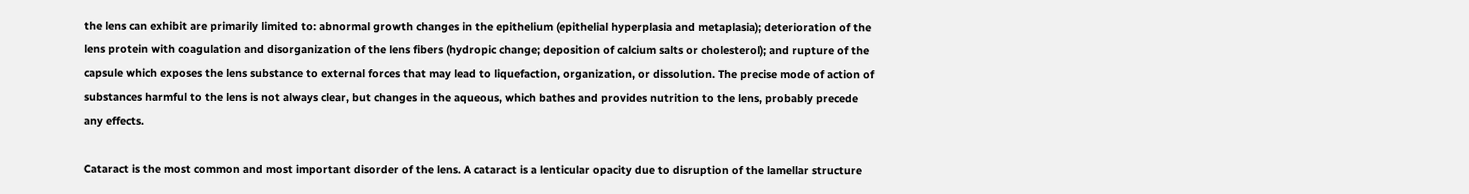the lens can exhibit are primarily limited to: abnormal growth changes in the epithelium (epithelial hyperplasia and metaplasia); deterioration of the lens protein with coagulation and disorganization of the lens fibers (hydropic change; deposition of calcium salts or cholesterol); and rupture of the capsule which exposes the lens substance to external forces that may lead to liquefaction, organization, or dissolution. The precise mode of action of substances harmful to the lens is not always clear, but changes in the aqueous, which bathes and provides nutrition to the lens, probably precede any effects.

Cataract is the most common and most important disorder of the lens. A cataract is a lenticular opacity due to disruption of the lamellar structure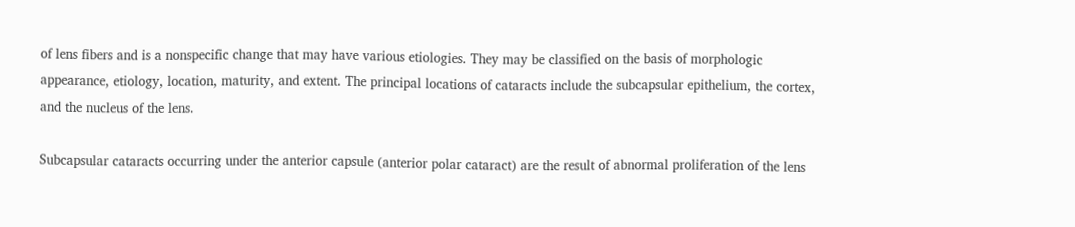of lens fibers and is a nonspecific change that may have various etiologies. They may be classified on the basis of morphologic appearance, etiology, location, maturity, and extent. The principal locations of cataracts include the subcapsular epithelium, the cortex, and the nucleus of the lens.

Subcapsular cataracts occurring under the anterior capsule (anterior polar cataract) are the result of abnormal proliferation of the lens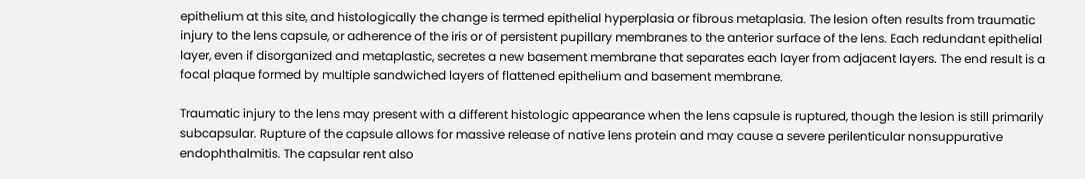epithelium at this site, and histologically the change is termed epithelial hyperplasia or fibrous metaplasia. The lesion often results from traumatic injury to the lens capsule, or adherence of the iris or of persistent pupillary membranes to the anterior surface of the lens. Each redundant epithelial layer, even if disorganized and metaplastic, secretes a new basement membrane that separates each layer from adjacent layers. The end result is a focal plaque formed by multiple sandwiched layers of flattened epithelium and basement membrane.

Traumatic injury to the lens may present with a different histologic appearance when the lens capsule is ruptured, though the lesion is still primarily subcapsular. Rupture of the capsule allows for massive release of native lens protein and may cause a severe perilenticular nonsuppurative endophthalmitis. The capsular rent also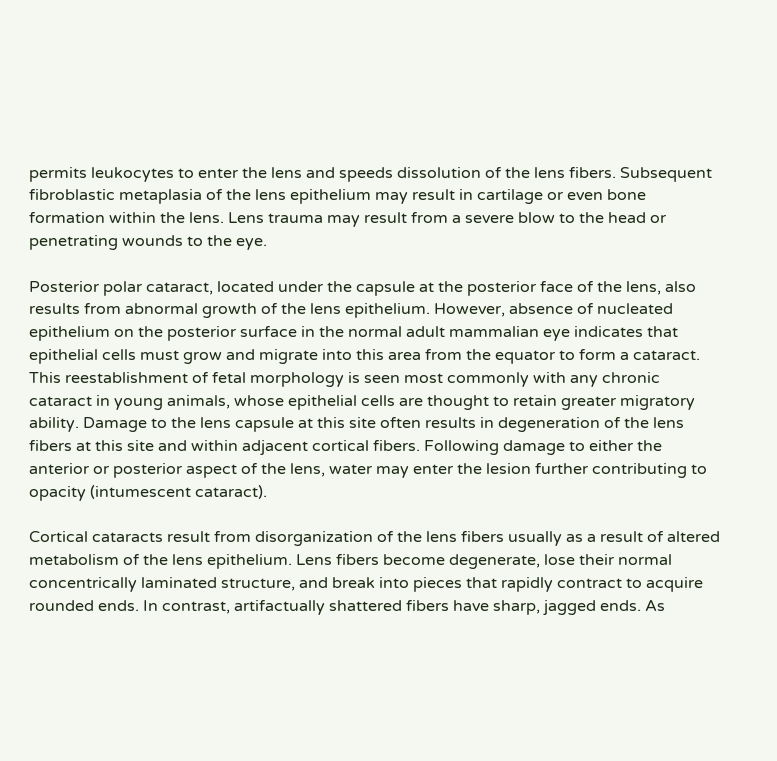permits leukocytes to enter the lens and speeds dissolution of the lens fibers. Subsequent fibroblastic metaplasia of the lens epithelium may result in cartilage or even bone formation within the lens. Lens trauma may result from a severe blow to the head or penetrating wounds to the eye.

Posterior polar cataract, located under the capsule at the posterior face of the lens, also results from abnormal growth of the lens epithelium. However, absence of nucleated epithelium on the posterior surface in the normal adult mammalian eye indicates that epithelial cells must grow and migrate into this area from the equator to form a cataract. This reestablishment of fetal morphology is seen most commonly with any chronic cataract in young animals, whose epithelial cells are thought to retain greater migratory ability. Damage to the lens capsule at this site often results in degeneration of the lens fibers at this site and within adjacent cortical fibers. Following damage to either the anterior or posterior aspect of the lens, water may enter the lesion further contributing to opacity (intumescent cataract).

Cortical cataracts result from disorganization of the lens fibers usually as a result of altered metabolism of the lens epithelium. Lens fibers become degenerate, lose their normal concentrically laminated structure, and break into pieces that rapidly contract to acquire rounded ends. In contrast, artifactually shattered fibers have sharp, jagged ends. As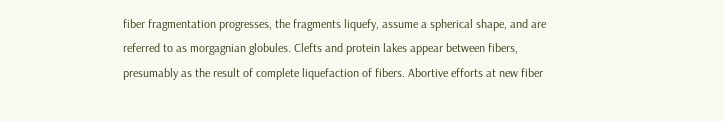fiber fragmentation progresses, the fragments liquefy, assume a spherical shape, and are referred to as morgagnian globules. Clefts and protein lakes appear between fibers, presumably as the result of complete liquefaction of fibers. Abortive efforts at new fiber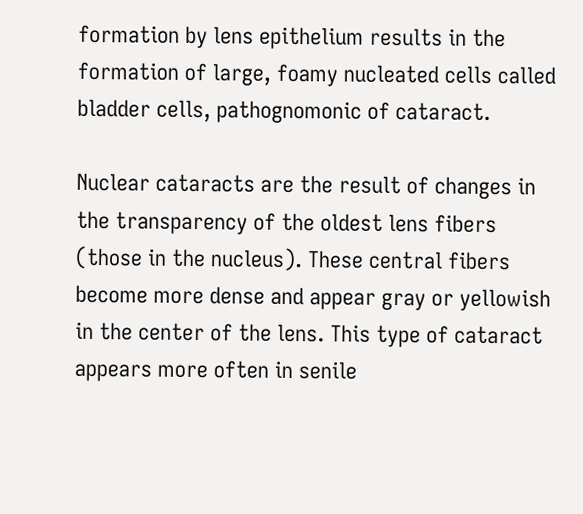formation by lens epithelium results in the formation of large, foamy nucleated cells called bladder cells, pathognomonic of cataract.

Nuclear cataracts are the result of changes in the transparency of the oldest lens fibers (those in the nucleus). These central fibers become more dense and appear gray or yellowish in the center of the lens. This type of cataract appears more often in senile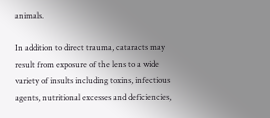animals.

In addition to direct trauma, cataracts may result from exposure of the lens to a wide variety of insults including toxins, infectious agents, nutritional excesses and deficiencies,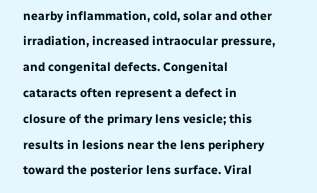nearby inflammation, cold, solar and other irradiation, increased intraocular pressure, and congenital defects. Congenital cataracts often represent a defect in closure of the primary lens vesicle; this results in lesions near the lens periphery toward the posterior lens surface. Viral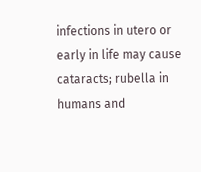infections in utero or early in life may cause cataracts; rubella in humans and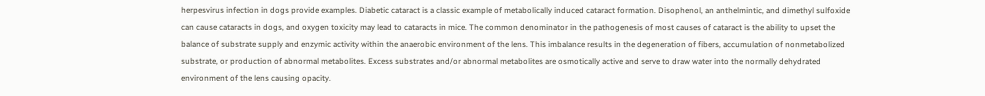herpesvirus infection in dogs provide examples. Diabetic cataract is a classic example of metabolically induced cataract formation. Disophenol, an anthelmintic, and dimethyl sulfoxide can cause cataracts in dogs, and oxygen toxicity may lead to cataracts in mice. The common denominator in the pathogenesis of most causes of cataract is the ability to upset the balance of substrate supply and enzymic activity within the anaerobic environment of the lens. This imbalance results in the degeneration of fibers, accumulation of nonmetabolized substrate, or production of abnormal metabolites. Excess substrates and/or abnormal metabolites are osmotically active and serve to draw water into the normally dehydrated environment of the lens causing opacity.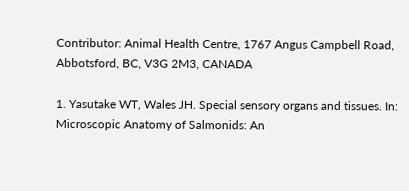Contributor: Animal Health Centre, 1767 Angus Campbell Road, Abbotsford, BC, V3G 2M3, CANADA

1. Yasutake WT, Wales JH. Special sensory organs and tissues. In: Microscopic Anatomy of Salmonids: An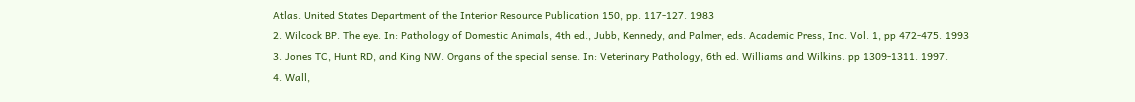Atlas. United States Department of the Interior Resource Publication 150, pp. 117-127. 1983
2. Wilcock BP. The eye. In: Pathology of Domestic Animals, 4th ed., Jubb, Kennedy, and Palmer, eds. Academic Press, Inc. Vol. 1, pp 472-475. 1993
3. Jones TC, Hunt RD, and King NW. Organs of the special sense. In: Veterinary Pathology, 6th ed. Williams and Wilkins. pp 1309-1311. 1997.
4. Wall,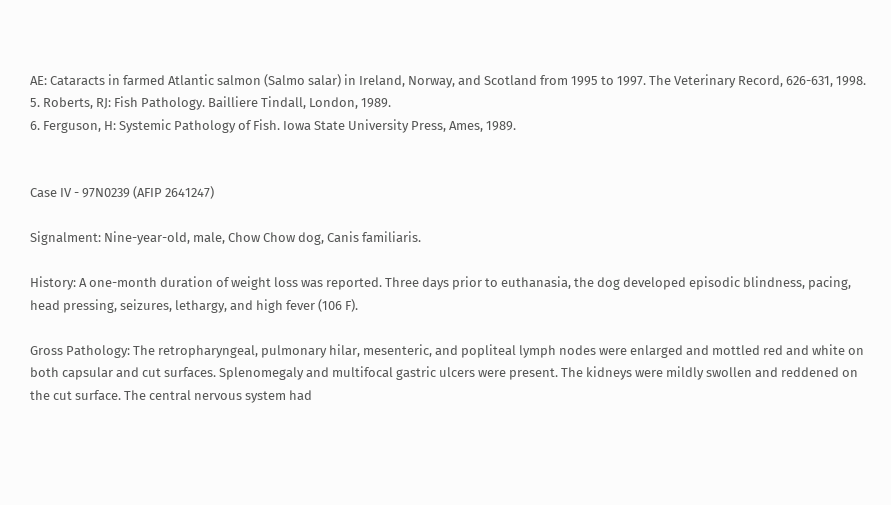AE: Cataracts in farmed Atlantic salmon (Salmo salar) in Ireland, Norway, and Scotland from 1995 to 1997. The Veterinary Record, 626-631, 1998.
5. Roberts, RJ: Fish Pathology. Bailliere Tindall, London, 1989.
6. Ferguson, H: Systemic Pathology of Fish. Iowa State University Press, Ames, 1989.


Case IV - 97N0239 (AFIP 2641247)

Signalment: Nine-year-old, male, Chow Chow dog, Canis familiaris.

History: A one-month duration of weight loss was reported. Three days prior to euthanasia, the dog developed episodic blindness, pacing, head pressing, seizures, lethargy, and high fever (106 F).

Gross Pathology: The retropharyngeal, pulmonary hilar, mesenteric, and popliteal lymph nodes were enlarged and mottled red and white on both capsular and cut surfaces. Splenomegaly and multifocal gastric ulcers were present. The kidneys were mildly swollen and reddened on the cut surface. The central nervous system had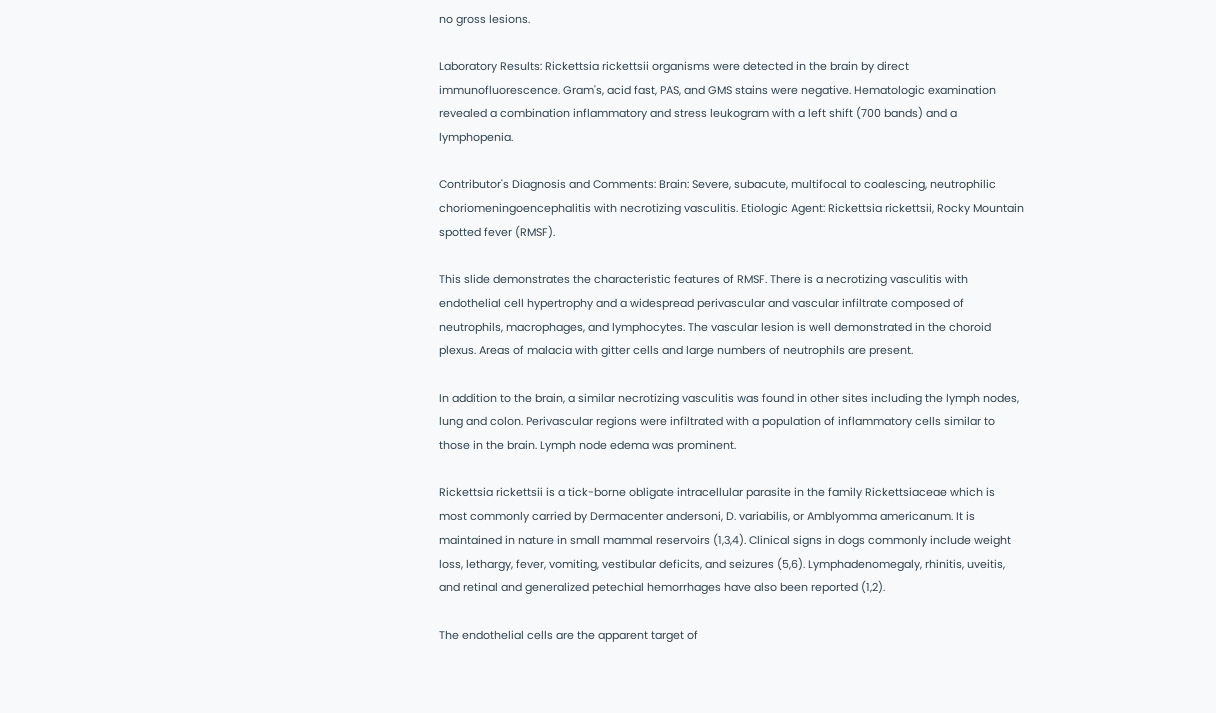no gross lesions.

Laboratory Results: Rickettsia rickettsii organisms were detected in the brain by direct immunofluorescence. Gram's, acid fast, PAS, and GMS stains were negative. Hematologic examination revealed a combination inflammatory and stress leukogram with a left shift (700 bands) and a lymphopenia.

Contributor's Diagnosis and Comments: Brain: Severe, subacute, multifocal to coalescing, neutrophilic choriomeningoencephalitis with necrotizing vasculitis. Etiologic Agent: Rickettsia rickettsii, Rocky Mountain spotted fever (RMSF).

This slide demonstrates the characteristic features of RMSF. There is a necrotizing vasculitis with endothelial cell hypertrophy and a widespread perivascular and vascular infiltrate composed of neutrophils, macrophages, and lymphocytes. The vascular lesion is well demonstrated in the choroid plexus. Areas of malacia with gitter cells and large numbers of neutrophils are present.

In addition to the brain, a similar necrotizing vasculitis was found in other sites including the lymph nodes, lung and colon. Perivascular regions were infiltrated with a population of inflammatory cells similar to those in the brain. Lymph node edema was prominent.

Rickettsia rickettsii is a tick-borne obligate intracellular parasite in the family Rickettsiaceae which is most commonly carried by Dermacenter andersoni, D. variabilis, or Amblyomma americanum. It is maintained in nature in small mammal reservoirs (1,3,4). Clinical signs in dogs commonly include weight loss, lethargy, fever, vomiting, vestibular deficits, and seizures (5,6). Lymphadenomegaly, rhinitis, uveitis, and retinal and generalized petechial hemorrhages have also been reported (1,2).

The endothelial cells are the apparent target of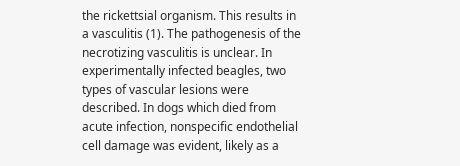the rickettsial organism. This results in a vasculitis (1). The pathogenesis of the necrotizing vasculitis is unclear. In experimentally infected beagles, two types of vascular lesions were described. In dogs which died from acute infection, nonspecific endothelial cell damage was evident, likely as a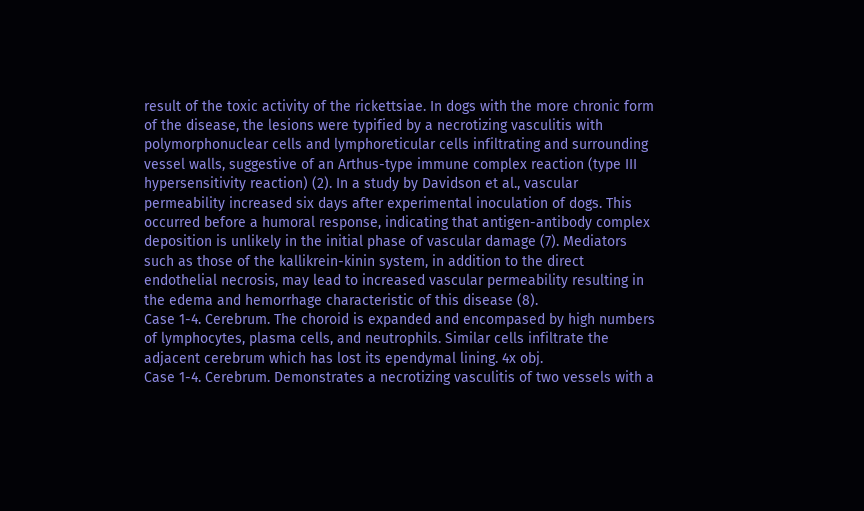result of the toxic activity of the rickettsiae. In dogs with the more chronic form of the disease, the lesions were typified by a necrotizing vasculitis with polymorphonuclear cells and lymphoreticular cells infiltrating and surrounding vessel walls, suggestive of an Arthus-type immune complex reaction (type III hypersensitivity reaction) (2). In a study by Davidson et al., vascular permeability increased six days after experimental inoculation of dogs. This occurred before a humoral response, indicating that antigen-antibody complex deposition is unlikely in the initial phase of vascular damage (7). Mediators such as those of the kallikrein-kinin system, in addition to the direct endothelial necrosis, may lead to increased vascular permeability resulting in the edema and hemorrhage characteristic of this disease (8).
Case 1-4. Cerebrum. The choroid is expanded and encompased by high numbers of lymphocytes, plasma cells, and neutrophils. Similar cells infiltrate the adjacent cerebrum which has lost its ependymal lining. 4x obj.
Case 1-4. Cerebrum. Demonstrates a necrotizing vasculitis of two vessels with a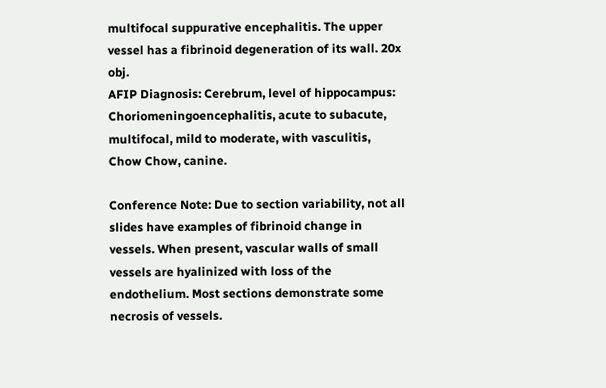multifocal suppurative encephalitis. The upper vessel has a fibrinoid degeneration of its wall. 20x obj.
AFIP Diagnosis: Cerebrum, level of hippocampus: Choriomeningoencephalitis, acute to subacute, multifocal, mild to moderate, with vasculitis, Chow Chow, canine.

Conference Note: Due to section variability, not all slides have examples of fibrinoid change in vessels. When present, vascular walls of small vessels are hyalinized with loss of the endothelium. Most sections demonstrate some necrosis of vessels.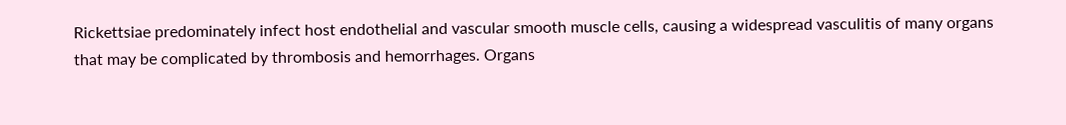Rickettsiae predominately infect host endothelial and vascular smooth muscle cells, causing a widespread vasculitis of many organs that may be complicated by thrombosis and hemorrhages. Organs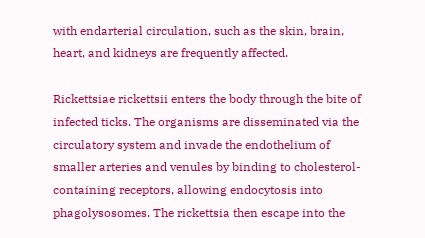with endarterial circulation, such as the skin, brain, heart, and kidneys are frequently affected.

Rickettsiae rickettsii enters the body through the bite of infected ticks. The organisms are disseminated via the circulatory system and invade the endothelium of smaller arteries and venules by binding to cholesterol-containing receptors, allowing endocytosis into phagolysosomes. The rickettsia then escape into the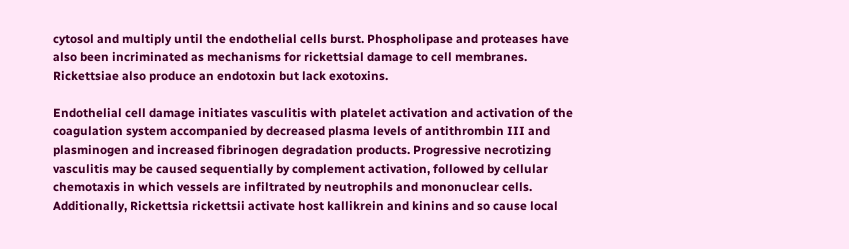cytosol and multiply until the endothelial cells burst. Phospholipase and proteases have also been incriminated as mechanisms for rickettsial damage to cell membranes. Rickettsiae also produce an endotoxin but lack exotoxins.

Endothelial cell damage initiates vasculitis with platelet activation and activation of the coagulation system accompanied by decreased plasma levels of antithrombin III and plasminogen and increased fibrinogen degradation products. Progressive necrotizing vasculitis may be caused sequentially by complement activation, followed by cellular chemotaxis in which vessels are infiltrated by neutrophils and mononuclear cells. Additionally, Rickettsia rickettsii activate host kallikrein and kinins and so cause local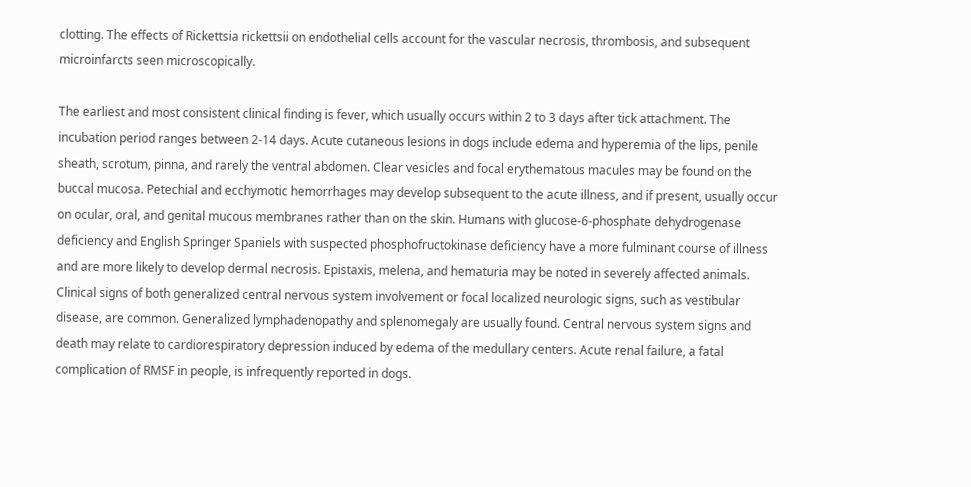clotting. The effects of Rickettsia rickettsii on endothelial cells account for the vascular necrosis, thrombosis, and subsequent microinfarcts seen microscopically.

The earliest and most consistent clinical finding is fever, which usually occurs within 2 to 3 days after tick attachment. The incubation period ranges between 2-14 days. Acute cutaneous lesions in dogs include edema and hyperemia of the lips, penile sheath, scrotum, pinna, and rarely the ventral abdomen. Clear vesicles and focal erythematous macules may be found on the buccal mucosa. Petechial and ecchymotic hemorrhages may develop subsequent to the acute illness, and if present, usually occur on ocular, oral, and genital mucous membranes rather than on the skin. Humans with glucose-6-phosphate dehydrogenase deficiency and English Springer Spaniels with suspected phosphofructokinase deficiency have a more fulminant course of illness and are more likely to develop dermal necrosis. Epistaxis, melena, and hematuria may be noted in severely affected animals. Clinical signs of both generalized central nervous system involvement or focal localized neurologic signs, such as vestibular disease, are common. Generalized lymphadenopathy and splenomegaly are usually found. Central nervous system signs and death may relate to cardiorespiratory depression induced by edema of the medullary centers. Acute renal failure, a fatal complication of RMSF in people, is infrequently reported in dogs.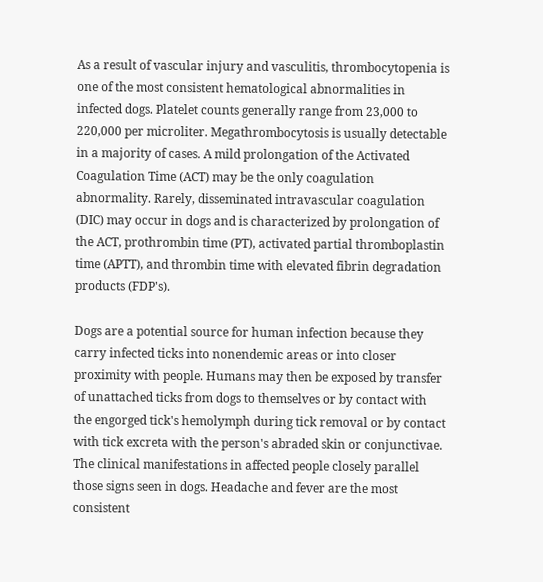As a result of vascular injury and vasculitis, thrombocytopenia is one of the most consistent hematological abnormalities in infected dogs. Platelet counts generally range from 23,000 to 220,000 per microliter. Megathrombocytosis is usually detectable in a majority of cases. A mild prolongation of the Activated Coagulation Time (ACT) may be the only coagulation abnormality. Rarely, disseminated intravascular coagulation (DIC) may occur in dogs and is characterized by prolongation of the ACT, prothrombin time (PT), activated partial thromboplastin time (APTT), and thrombin time with elevated fibrin degradation products (FDP's).

Dogs are a potential source for human infection because they carry infected ticks into nonendemic areas or into closer proximity with people. Humans may then be exposed by transfer of unattached ticks from dogs to themselves or by contact with the engorged tick's hemolymph during tick removal or by contact with tick excreta with the person's abraded skin or conjunctivae. The clinical manifestations in affected people closely parallel those signs seen in dogs. Headache and fever are the most consistent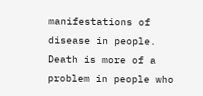manifestations of disease in people. Death is more of a problem in people who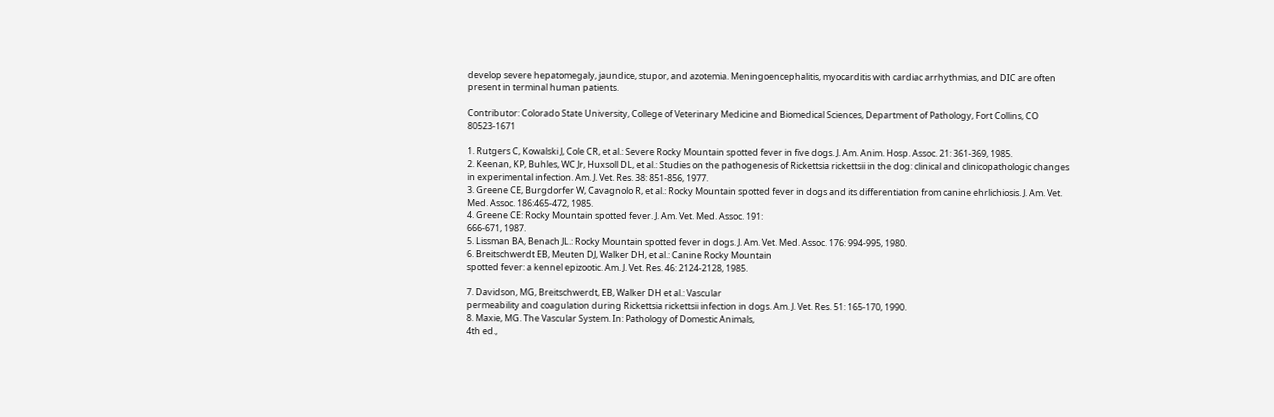develop severe hepatomegaly, jaundice, stupor, and azotemia. Meningoencephalitis, myocarditis with cardiac arrhythmias, and DIC are often present in terminal human patients.

Contributor: Colorado State University, College of Veterinary Medicine and Biomedical Sciences, Department of Pathology, Fort Collins, CO 80523-1671

1. Rutgers C, Kowalski J, Cole CR, et al.: Severe Rocky Mountain spotted fever in five dogs. J. Am. Anim. Hosp. Assoc. 21: 361-369, 1985.
2. Keenan, KP, Buhles, WC Jr, Huxsoll DL, et al.: Studies on the pathogenesis of Rickettsia rickettsii in the dog: clinical and clinicopathologic changes in experimental infection. Am. J. Vet. Res. 38: 851-856, 1977.
3. Greene CE, Burgdorfer W, Cavagnolo R, et al.: Rocky Mountain spotted fever in dogs and its differentiation from canine ehrlichiosis. J. Am. Vet. Med. Assoc. 186:465-472, 1985.
4. Greene CE: Rocky Mountain spotted fever. J. Am. Vet. Med. Assoc. 191:
666-671, 1987.
5. Lissman BA, Benach JL.: Rocky Mountain spotted fever in dogs. J. Am. Vet. Med. Assoc. 176: 994-995, 1980.
6. Breitschwerdt EB, Meuten DJ, Walker DH, et al.: Canine Rocky Mountain
spotted fever: a kennel epizootic. Am. J. Vet. Res. 46: 2124-2128, 1985.

7. Davidson, MG, Breitschwerdt, EB, Walker DH et al.: Vascular
permeability and coagulation during Rickettsia rickettsii infection in dogs. Am. J. Vet. Res. 51: 165-170, 1990.
8. Maxie, MG. The Vascular System. In: Pathology of Domestic Animals,
4th ed.,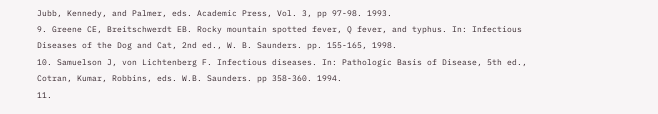Jubb, Kennedy, and Palmer, eds. Academic Press, Vol. 3, pp 97-98. 1993.
9. Greene CE, Breitschwerdt EB. Rocky mountain spotted fever, Q fever, and typhus. In: Infectious Diseases of the Dog and Cat, 2nd ed., W. B. Saunders. pp. 155-165, 1998.
10. Samuelson J, von Lichtenberg F. Infectious diseases. In: Pathologic Basis of Disease, 5th ed., Cotran, Kumar, Robbins, eds. W.B. Saunders. pp 358-360. 1994.
11.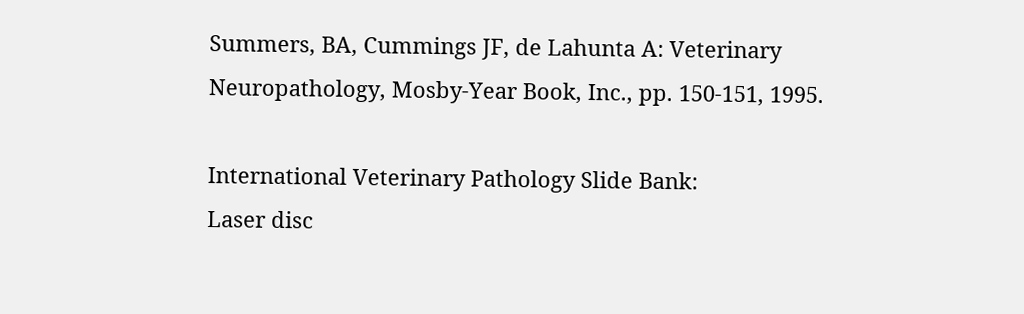Summers, BA, Cummings JF, de Lahunta A: Veterinary Neuropathology, Mosby-Year Book, Inc., pp. 150-151, 1995.

International Veterinary Pathology Slide Bank:
Laser disc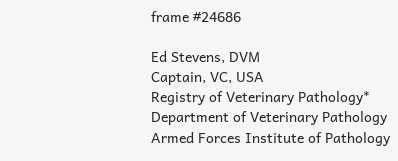frame #24686

Ed Stevens, DVM
Captain, VC, USA
Registry of Veterinary Pathology*
Department of Veterinary Pathology
Armed Forces Institute of Pathology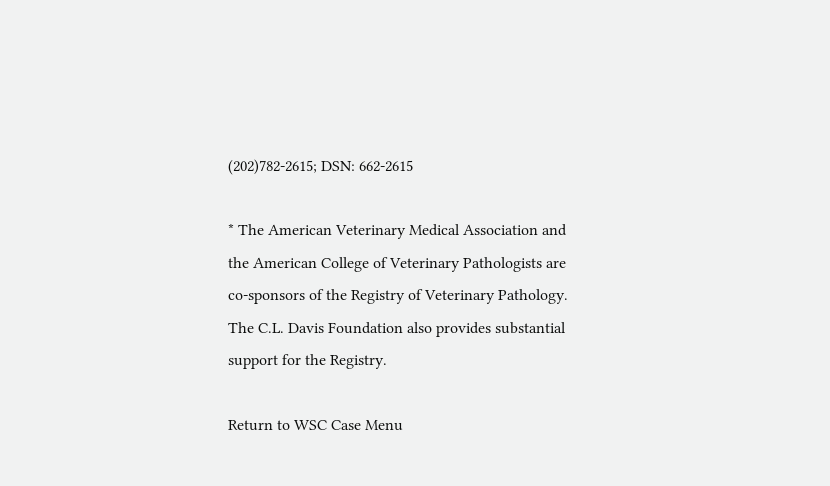(202)782-2615; DSN: 662-2615

* The American Veterinary Medical Association and the American College of Veterinary Pathologists are co-sponsors of the Registry of Veterinary Pathology. The C.L. Davis Foundation also provides substantial support for the Registry.

Return to WSC Case Menu